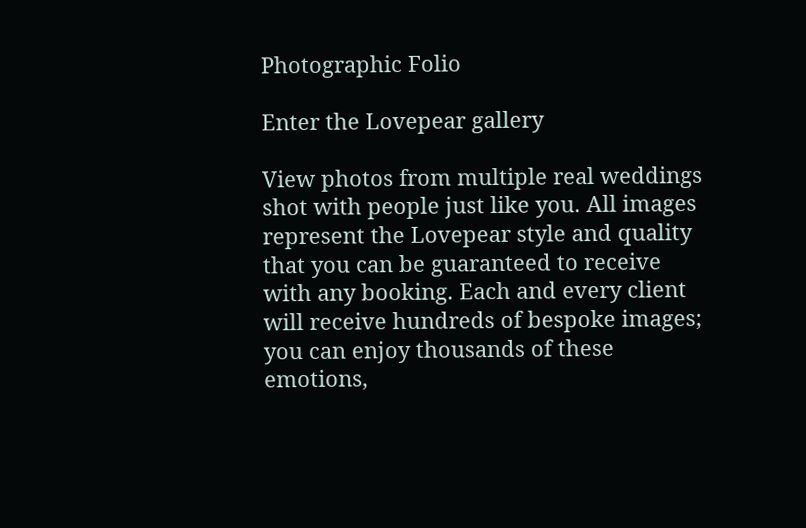Photographic Folio

Enter the Lovepear gallery

View photos from multiple real weddings shot with people just like you. All images represent the Lovepear style and quality that you can be guaranteed to receive with any booking. Each and every client will receive hundreds of bespoke images; you can enjoy thousands of these emotions,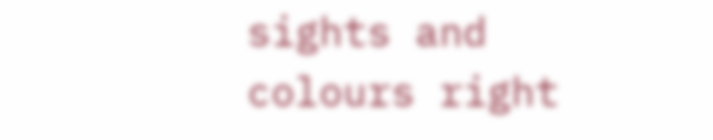sights and colours right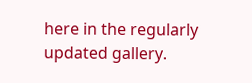here in the regularly updated gallery.